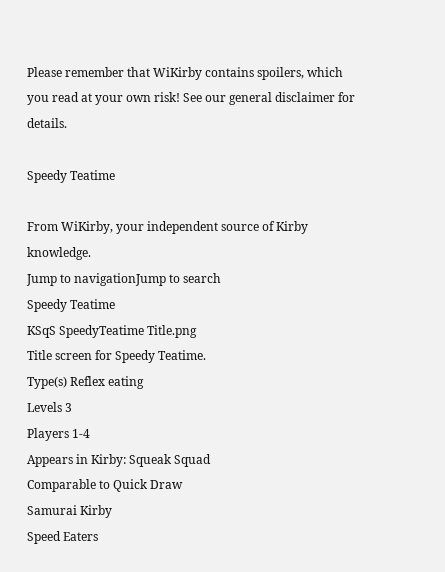Please remember that WiKirby contains spoilers, which you read at your own risk! See our general disclaimer for details.

Speedy Teatime

From WiKirby, your independent source of Kirby knowledge.
Jump to navigationJump to search
Speedy Teatime
KSqS SpeedyTeatime Title.png
Title screen for Speedy Teatime.
Type(s) Reflex eating
Levels 3
Players 1-4
Appears in Kirby: Squeak Squad
Comparable to Quick Draw
Samurai Kirby
Speed Eaters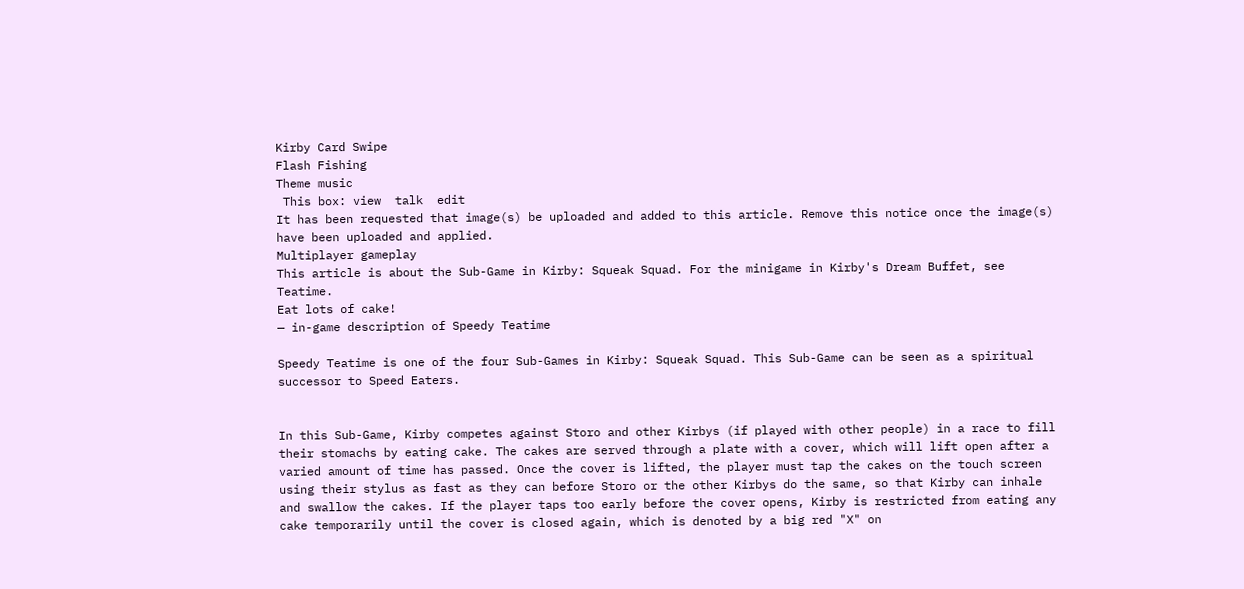Kirby Card Swipe
Flash Fishing
Theme music
 This box: view  talk  edit
It has been requested that image(s) be uploaded and added to this article. Remove this notice once the image(s) have been uploaded and applied.
Multiplayer gameplay
This article is about the Sub-Game in Kirby: Squeak Squad. For the minigame in Kirby's Dream Buffet, see Teatime.
Eat lots of cake!
— in-game description of Speedy Teatime

Speedy Teatime is one of the four Sub-Games in Kirby: Squeak Squad. This Sub-Game can be seen as a spiritual successor to Speed Eaters.


In this Sub-Game, Kirby competes against Storo and other Kirbys (if played with other people) in a race to fill their stomachs by eating cake. The cakes are served through a plate with a cover, which will lift open after a varied amount of time has passed. Once the cover is lifted, the player must tap the cakes on the touch screen using their stylus as fast as they can before Storo or the other Kirbys do the same, so that Kirby can inhale and swallow the cakes. If the player taps too early before the cover opens, Kirby is restricted from eating any cake temporarily until the cover is closed again, which is denoted by a big red "X" on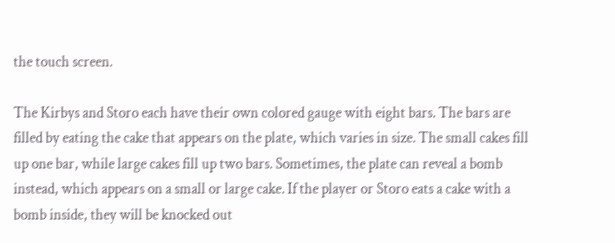the touch screen.

The Kirbys and Storo each have their own colored gauge with eight bars. The bars are filled by eating the cake that appears on the plate, which varies in size. The small cakes fill up one bar, while large cakes fill up two bars. Sometimes, the plate can reveal a bomb instead, which appears on a small or large cake. If the player or Storo eats a cake with a bomb inside, they will be knocked out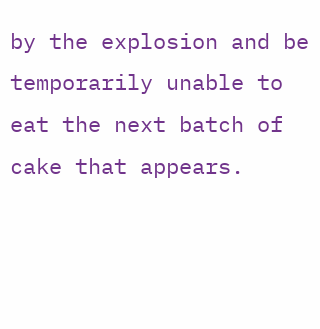by the explosion and be temporarily unable to eat the next batch of cake that appears.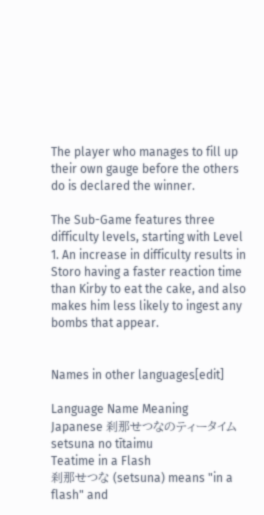The player who manages to fill up their own gauge before the others do is declared the winner.

The Sub-Game features three difficulty levels, starting with Level 1. An increase in difficulty results in Storo having a faster reaction time than Kirby to eat the cake, and also makes him less likely to ingest any bombs that appear.


Names in other languages[edit]

Language Name Meaning
Japanese 刹那せつなのティータイム
setsuna no tītaimu
Teatime in a Flash
刹那せつな (setsuna) means "in a flash" and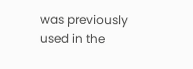was previously used in the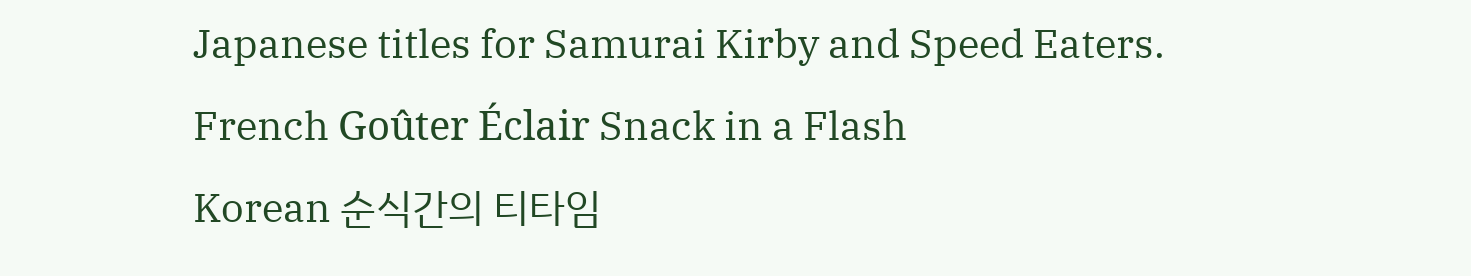Japanese titles for Samurai Kirby and Speed Eaters.
French Goûter Éclair Snack in a Flash
Korean 순식간의 티타임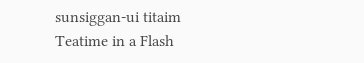sunsiggan-ui titaim
Teatime in a Flash